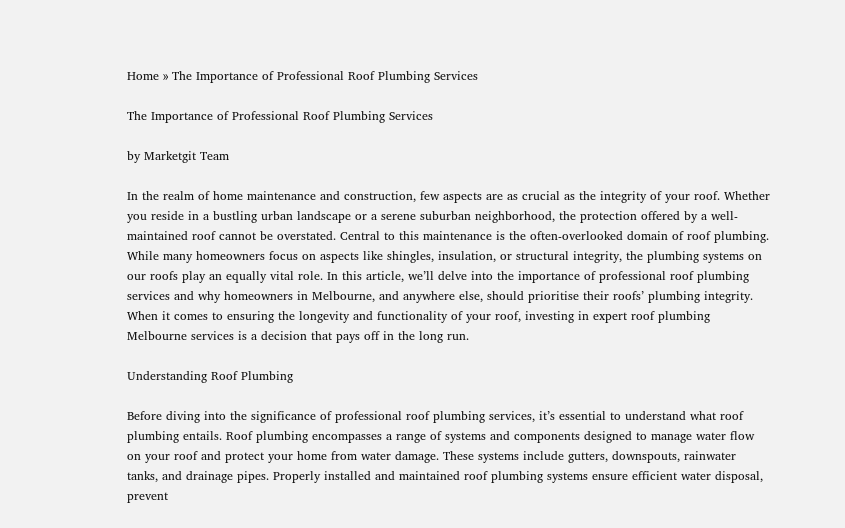Home » The Importance of Professional Roof Plumbing Services

The Importance of Professional Roof Plumbing Services

by Marketgit Team

In the realm of home maintenance and construction, few aspects are as crucial as the integrity of your roof. Whether you reside in a bustling urban landscape or a serene suburban neighborhood, the protection offered by a well-maintained roof cannot be overstated. Central to this maintenance is the often-overlooked domain of roof plumbing. While many homeowners focus on aspects like shingles, insulation, or structural integrity, the plumbing systems on our roofs play an equally vital role. In this article, we’ll delve into the importance of professional roof plumbing services and why homeowners in Melbourne, and anywhere else, should prioritise their roofs’ plumbing integrity. When it comes to ensuring the longevity and functionality of your roof, investing in expert roof plumbing Melbourne services is a decision that pays off in the long run.

Understanding Roof Plumbing

Before diving into the significance of professional roof plumbing services, it’s essential to understand what roof plumbing entails. Roof plumbing encompasses a range of systems and components designed to manage water flow on your roof and protect your home from water damage. These systems include gutters, downspouts, rainwater tanks, and drainage pipes. Properly installed and maintained roof plumbing systems ensure efficient water disposal, prevent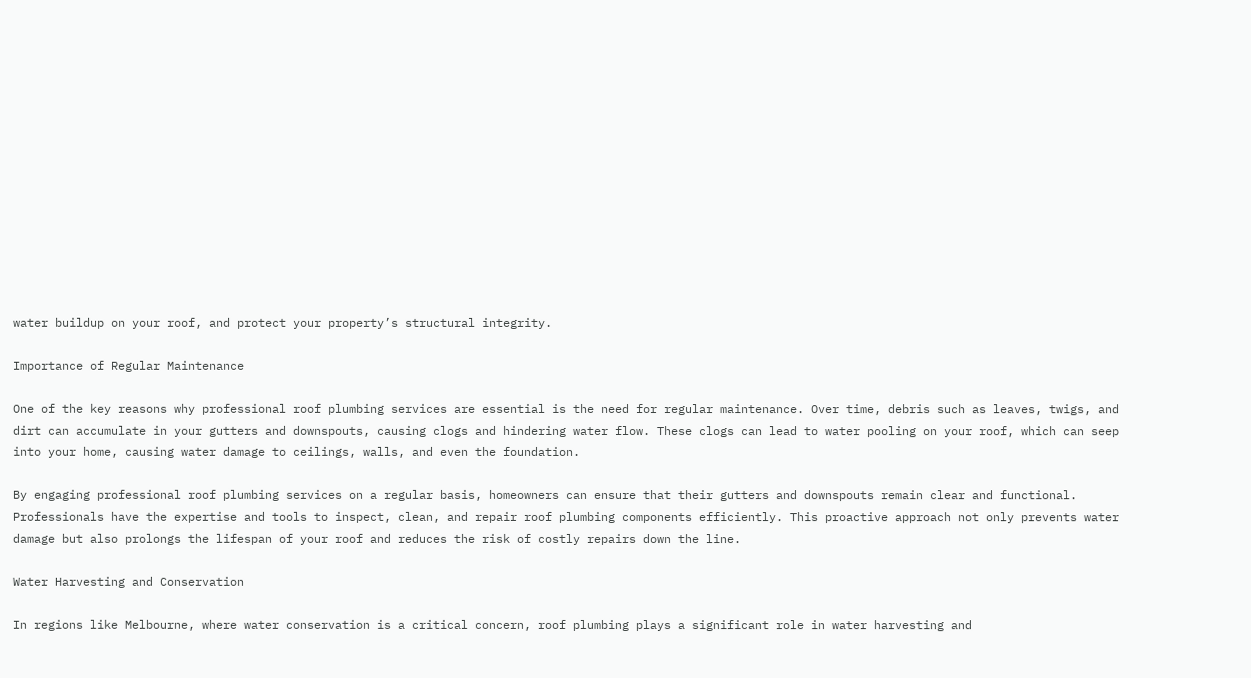water buildup on your roof, and protect your property’s structural integrity.

Importance of Regular Maintenance

One of the key reasons why professional roof plumbing services are essential is the need for regular maintenance. Over time, debris such as leaves, twigs, and dirt can accumulate in your gutters and downspouts, causing clogs and hindering water flow. These clogs can lead to water pooling on your roof, which can seep into your home, causing water damage to ceilings, walls, and even the foundation.

By engaging professional roof plumbing services on a regular basis, homeowners can ensure that their gutters and downspouts remain clear and functional. Professionals have the expertise and tools to inspect, clean, and repair roof plumbing components efficiently. This proactive approach not only prevents water damage but also prolongs the lifespan of your roof and reduces the risk of costly repairs down the line.

Water Harvesting and Conservation

In regions like Melbourne, where water conservation is a critical concern, roof plumbing plays a significant role in water harvesting and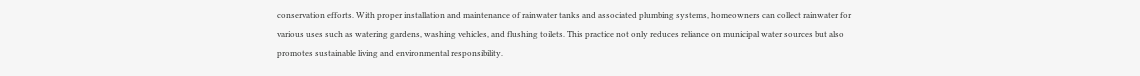conservation efforts. With proper installation and maintenance of rainwater tanks and associated plumbing systems, homeowners can collect rainwater for various uses such as watering gardens, washing vehicles, and flushing toilets. This practice not only reduces reliance on municipal water sources but also promotes sustainable living and environmental responsibility.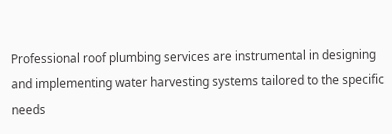Professional roof plumbing services are instrumental in designing and implementing water harvesting systems tailored to the specific needs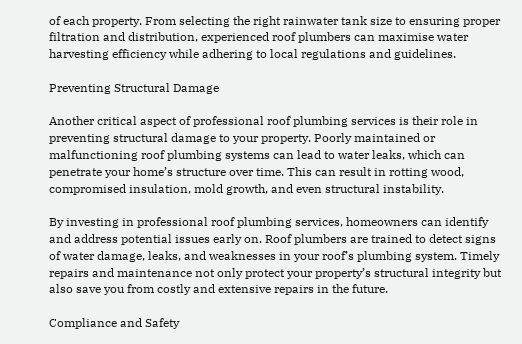of each property. From selecting the right rainwater tank size to ensuring proper filtration and distribution, experienced roof plumbers can maximise water harvesting efficiency while adhering to local regulations and guidelines.

Preventing Structural Damage

Another critical aspect of professional roof plumbing services is their role in preventing structural damage to your property. Poorly maintained or malfunctioning roof plumbing systems can lead to water leaks, which can penetrate your home’s structure over time. This can result in rotting wood, compromised insulation, mold growth, and even structural instability.

By investing in professional roof plumbing services, homeowners can identify and address potential issues early on. Roof plumbers are trained to detect signs of water damage, leaks, and weaknesses in your roof’s plumbing system. Timely repairs and maintenance not only protect your property’s structural integrity but also save you from costly and extensive repairs in the future.

Compliance and Safety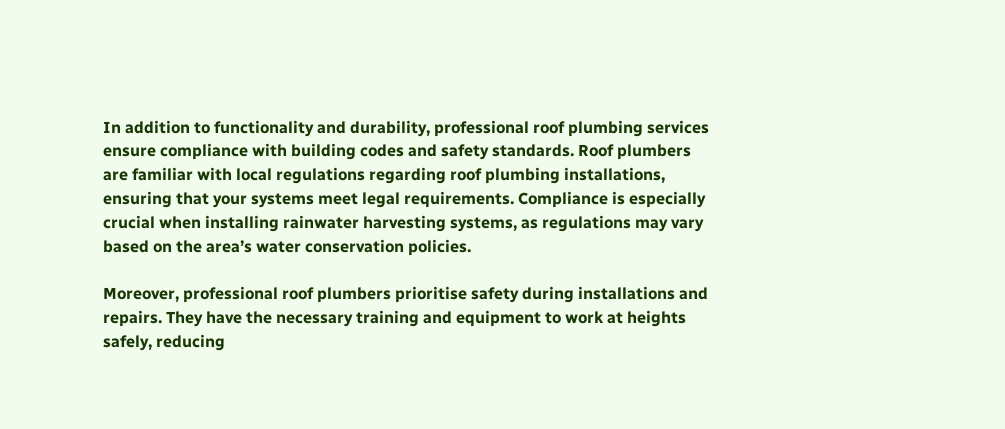In addition to functionality and durability, professional roof plumbing services ensure compliance with building codes and safety standards. Roof plumbers are familiar with local regulations regarding roof plumbing installations, ensuring that your systems meet legal requirements. Compliance is especially crucial when installing rainwater harvesting systems, as regulations may vary based on the area’s water conservation policies.

Moreover, professional roof plumbers prioritise safety during installations and repairs. They have the necessary training and equipment to work at heights safely, reducing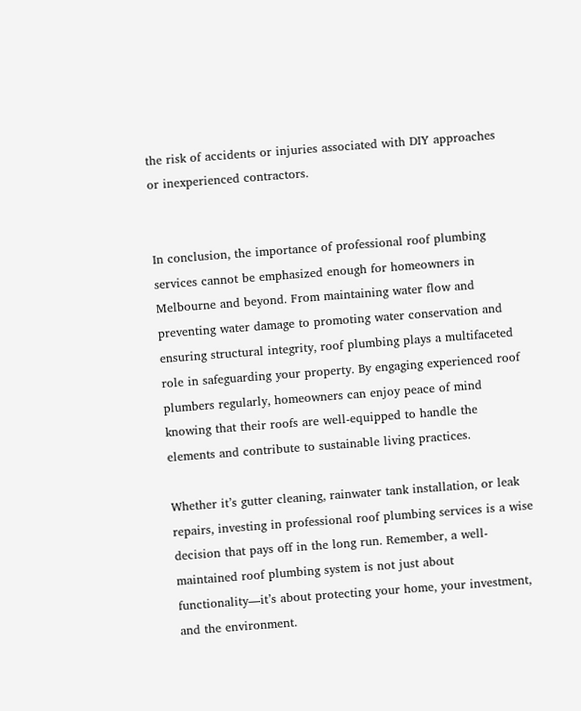the risk of accidents or injuries associated with DIY approaches or inexperienced contractors.


In conclusion, the importance of professional roof plumbing services cannot be emphasized enough for homeowners in Melbourne and beyond. From maintaining water flow and preventing water damage to promoting water conservation and ensuring structural integrity, roof plumbing plays a multifaceted role in safeguarding your property. By engaging experienced roof plumbers regularly, homeowners can enjoy peace of mind knowing that their roofs are well-equipped to handle the elements and contribute to sustainable living practices.

Whether it’s gutter cleaning, rainwater tank installation, or leak repairs, investing in professional roof plumbing services is a wise decision that pays off in the long run. Remember, a well-maintained roof plumbing system is not just about functionality—it’s about protecting your home, your investment, and the environment.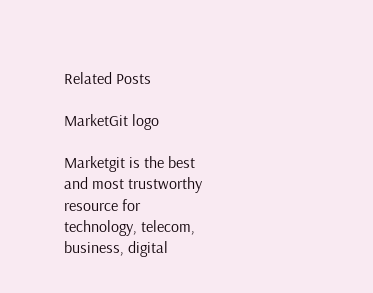Related Posts

MarketGit logo

Marketgit is the best and most trustworthy resource for technology, telecom, business, digital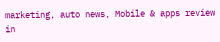marketing, auto news, Mobile & apps review in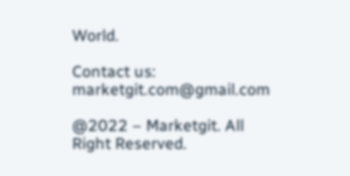World.

Contact us: marketgit.com@gmail.com

@2022 – Marketgit. All Right Reserved.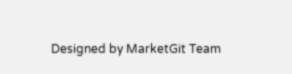Designed by MarketGit Team